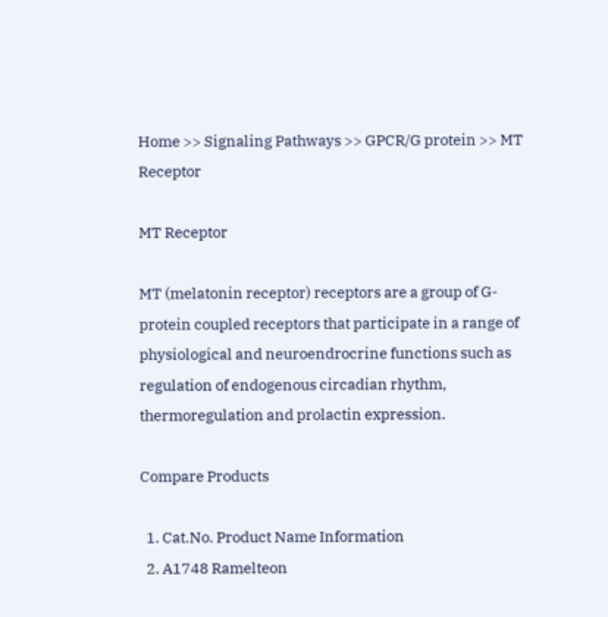Home >> Signaling Pathways >> GPCR/G protein >> MT Receptor

MT Receptor

MT (melatonin receptor) receptors are a group of G-protein coupled receptors that participate in a range of physiological and neuroendrocrine functions such as regulation of endogenous circadian rhythm, thermoregulation and prolactin expression.

Compare Products

  1. Cat.No. Product Name Information
  2. A1748 Ramelteon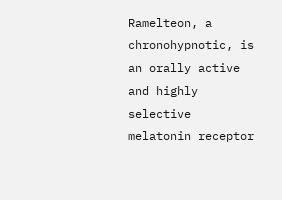Ramelteon, a chronohypnotic, is an orally active and highly selective melatonin receptor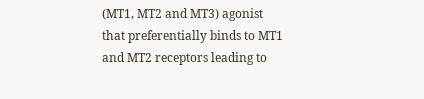(MT1, MT2 and MT3) agonist that preferentially binds to MT1 and MT2 receptors leading to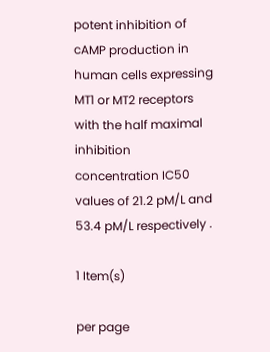potent inhibition of cAMP production in human cells expressing MT1 or MT2 receptors with the half maximal inhibition concentration IC50 values of 21.2 pM/L and 53.4 pM/L respectively .

1 Item(s)

per page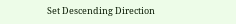Set Descending Direction